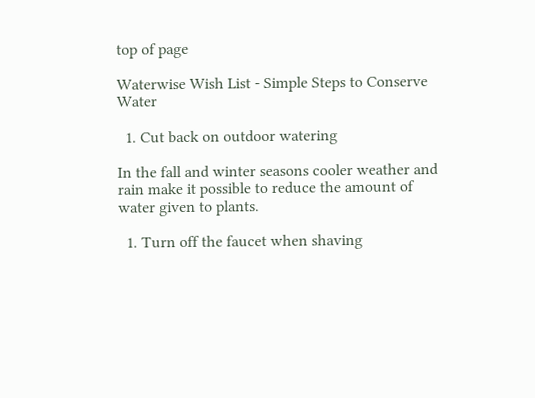top of page

Waterwise Wish List - Simple Steps to Conserve Water

  1. Cut back on outdoor watering

In the fall and winter seasons cooler weather and rain make it possible to reduce the amount of water given to plants.

  1. Turn off the faucet when shaving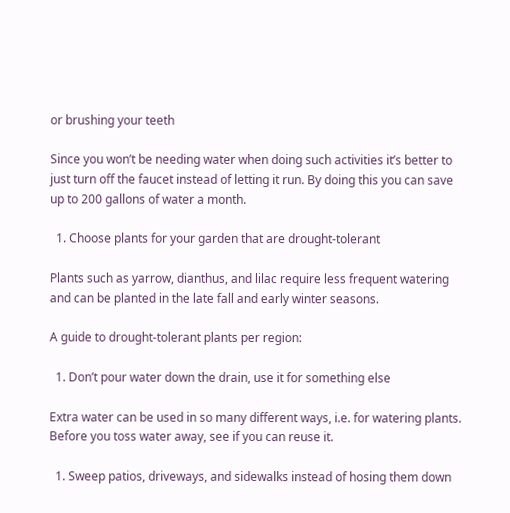or brushing your teeth

Since you won’t be needing water when doing such activities it’s better to just turn off the faucet instead of letting it run. By doing this you can save up to 200 gallons of water a month.

  1. Choose plants for your garden that are drought-tolerant

Plants such as yarrow, dianthus, and lilac require less frequent watering and can be planted in the late fall and early winter seasons.

A guide to drought-tolerant plants per region:

  1. Don’t pour water down the drain, use it for something else

Extra water can be used in so many different ways, i.e. for watering plants. Before you toss water away, see if you can reuse it.

  1. Sweep patios, driveways, and sidewalks instead of hosing them down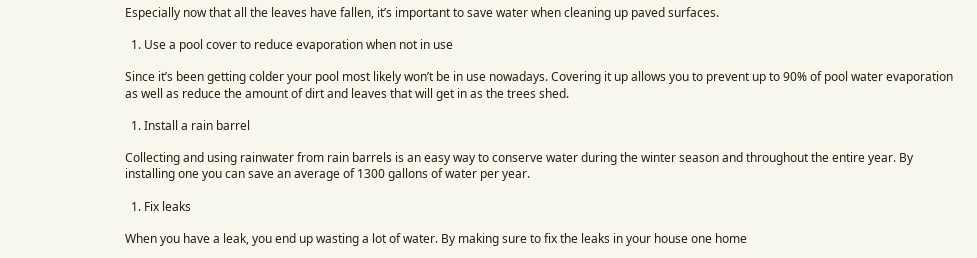Especially now that all the leaves have fallen, it’s important to save water when cleaning up paved surfaces.

  1. Use a pool cover to reduce evaporation when not in use

Since it’s been getting colder your pool most likely won’t be in use nowadays. Covering it up allows you to prevent up to 90% of pool water evaporation as well as reduce the amount of dirt and leaves that will get in as the trees shed.

  1. Install a rain barrel

Collecting and using rainwater from rain barrels is an easy way to conserve water during the winter season and throughout the entire year. By installing one you can save an average of 1300 gallons of water per year.

  1. Fix leaks

When you have a leak, you end up wasting a lot of water. By making sure to fix the leaks in your house one home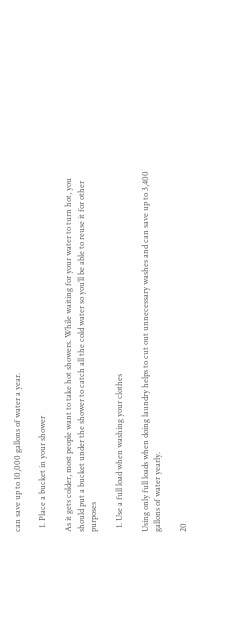can save up to 10,000 gallons of water a year.

  1. Place a bucket in your shower

As it gets colder, most people want to take hot showers. While waiting for your water to turn hot, you should put a bucket under the shower to catch all the cold water so you’ll be able to reuse it for other purposes

  1. Use a full load when washing your clothes

Using only full loads when doing laundry helps to cut out unnecessary washes and can save up to 3,400 gallons of water yearly.

20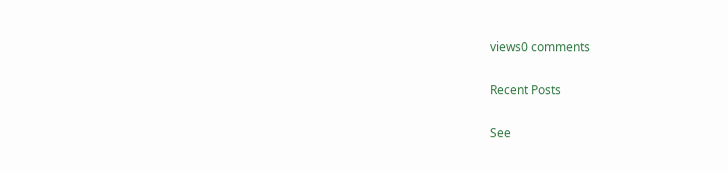views0 comments

Recent Posts

See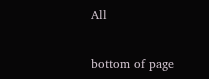All


bottom of page